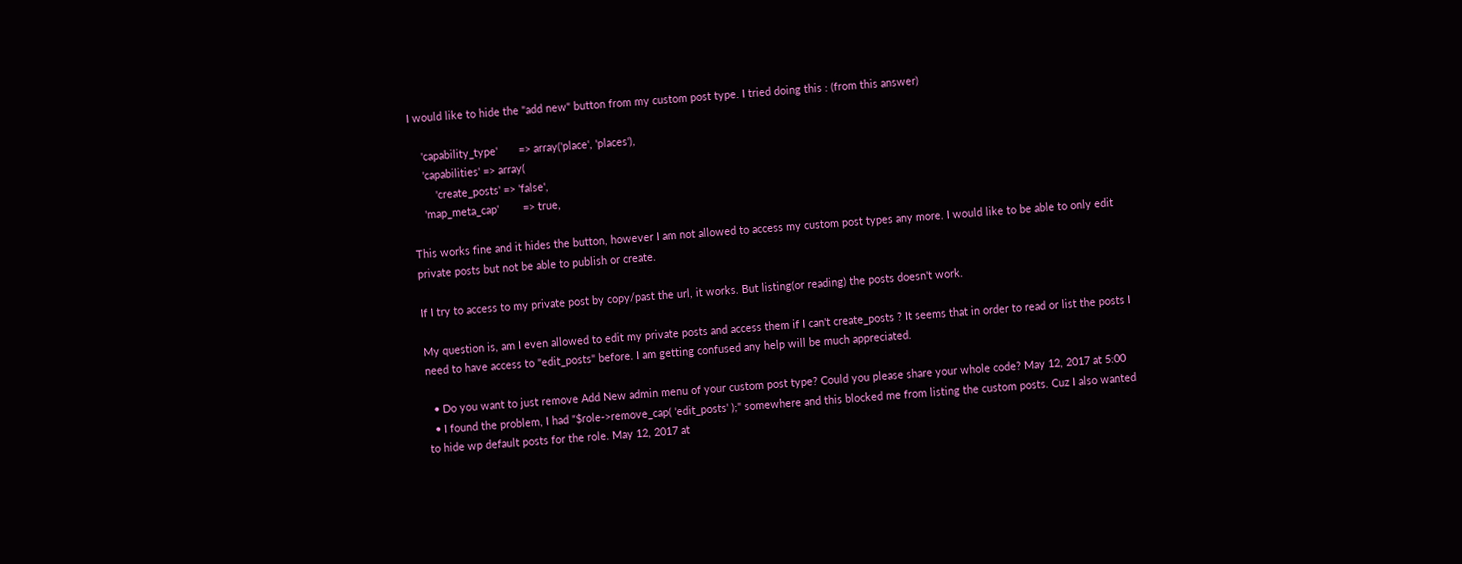I would like to hide the "add new" button from my custom post type. I tried doing this : (from this answer)

    'capability_type'       => array('place', 'places'),
    'capabilities' => array(
        'create_posts' => 'false',
    'map_meta_cap'        => true,

This works fine and it hides the button, however I am not allowed to access my custom post types any more. I would like to be able to only edit private posts but not be able to publish or create.

If I try to access to my private post by copy/past the url, it works. But listing(or reading) the posts doesn't work.

My question is, am I even allowed to edit my private posts and access them if I can't create_posts ? It seems that in order to read or list the posts I need to have access to "edit_posts" before. I am getting confused any help will be much appreciated.

  • Do you want to just remove Add New admin menu of your custom post type? Could you please share your whole code? May 12, 2017 at 5:00
  • I found the problem, I had "$role->remove_cap( 'edit_posts' );" somewhere and this blocked me from listing the custom posts. Cuz I also wanted to hide wp default posts for the role. May 12, 2017 at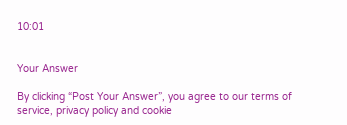10:01


Your Answer

By clicking “Post Your Answer”, you agree to our terms of service, privacy policy and cookie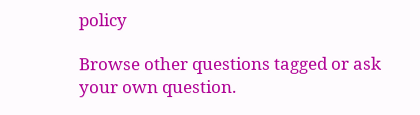policy

Browse other questions tagged or ask your own question.